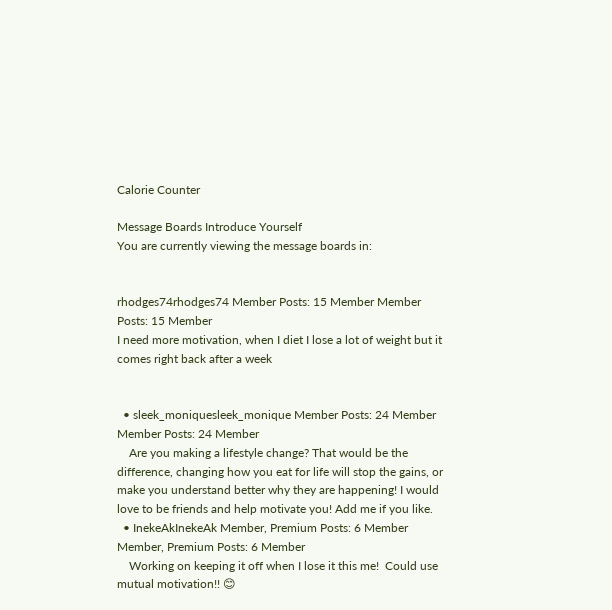Calorie Counter

Message Boards Introduce Yourself
You are currently viewing the message boards in:


rhodges74rhodges74 Member Posts: 15 Member Member Posts: 15 Member
I need more motivation, when I diet I lose a lot of weight but it comes right back after a week


  • sleek_moniquesleek_monique Member Posts: 24 Member Member Posts: 24 Member
    Are you making a lifestyle change? That would be the difference, changing how you eat for life will stop the gains, or make you understand better why they are happening! I would love to be friends and help motivate you! Add me if you like.
  • InekeAkInekeAk Member, Premium Posts: 6 Member Member, Premium Posts: 6 Member
    Working on keeping it off when I lose it this me!  Could use mutual motivation!! 😊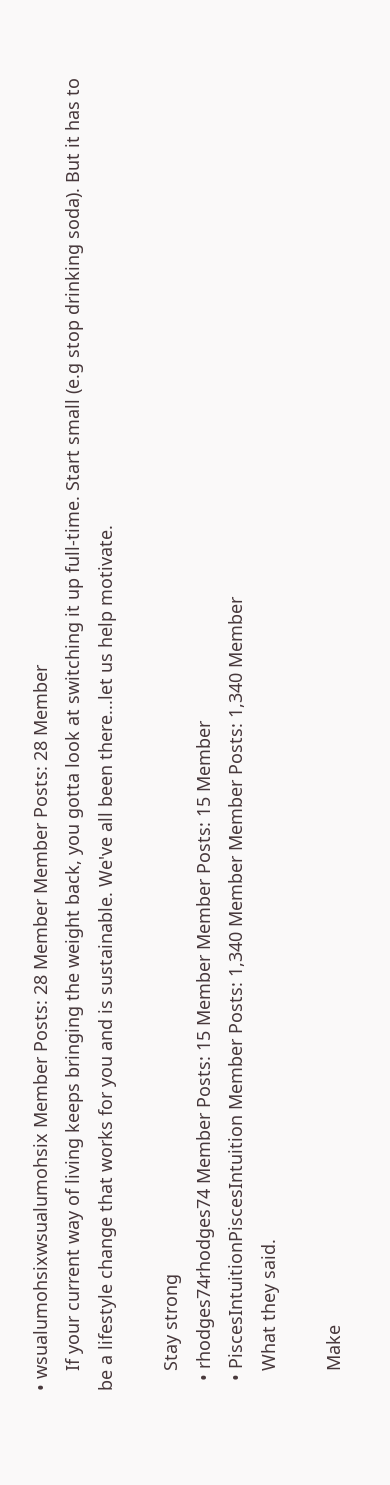• wsualumohsixwsualumohsix Member Posts: 28 Member Member Posts: 28 Member
    If your current way of living keeps bringing the weight back, you gotta look at switching it up full-time. Start small (e.g stop drinking soda). But it has to be a lifestyle change that works for you and is sustainable. We've all been there...let us help motivate.

    Stay strong
  • rhodges74rhodges74 Member Posts: 15 Member Member Posts: 15 Member
  • PiscesIntuitionPiscesIntuition Member Posts: 1,340 Member Member Posts: 1,340 Member
    What they said.

    Make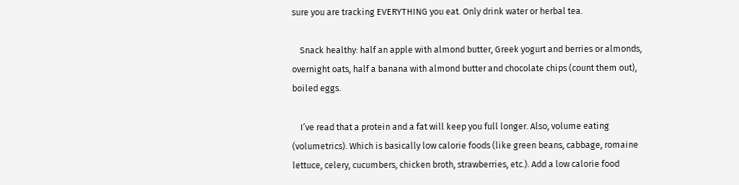sure you are tracking EVERYTHING you eat. Only drink water or herbal tea.

    Snack healthy: half an apple with almond butter, Greek yogurt and berries or almonds, overnight oats, half a banana with almond butter and chocolate chips (count them out), boiled eggs.

    I’ve read that a protein and a fat will keep you full longer. Also, volume eating (volumetrics). Which is basically low calorie foods (like green beans, cabbage, romaine lettuce, celery, cucumbers, chicken broth, strawberries, etc.). Add a low calorie food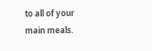to all of your main meals.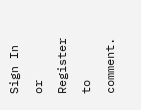Sign In or Register to comment.